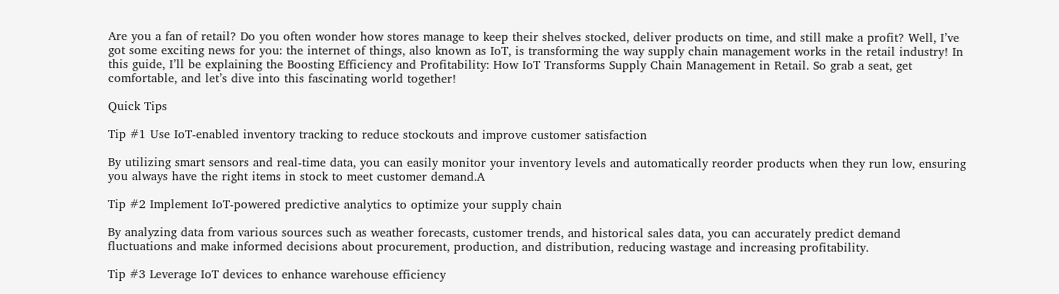Are you a fan of retail? Do you often wonder how stores manage to keep their shelves stocked, deliver products on time, and still make a profit? Well, I’ve got some exciting news for you: the internet of things, also known as IoT, is transforming the way supply chain management works in the retail industry! In this guide, I’ll be explaining the Boosting Efficiency and Profitability: How IoT Transforms Supply Chain Management in Retail. So grab a seat, get comfortable, and let’s dive into this fascinating world together!

Quick Tips

Tip #1 Use IoT-enabled inventory tracking to reduce stockouts and improve customer satisfaction

By utilizing smart sensors and real-time data, you can easily monitor your inventory levels and automatically reorder products when they run low, ensuring you always have the right items in stock to meet customer demand.A

Tip #2 Implement IoT-powered predictive analytics to optimize your supply chain

By analyzing data from various sources such as weather forecasts, customer trends, and historical sales data, you can accurately predict demand fluctuations and make informed decisions about procurement, production, and distribution, reducing wastage and increasing profitability.

Tip #3 Leverage IoT devices to enhance warehouse efficiency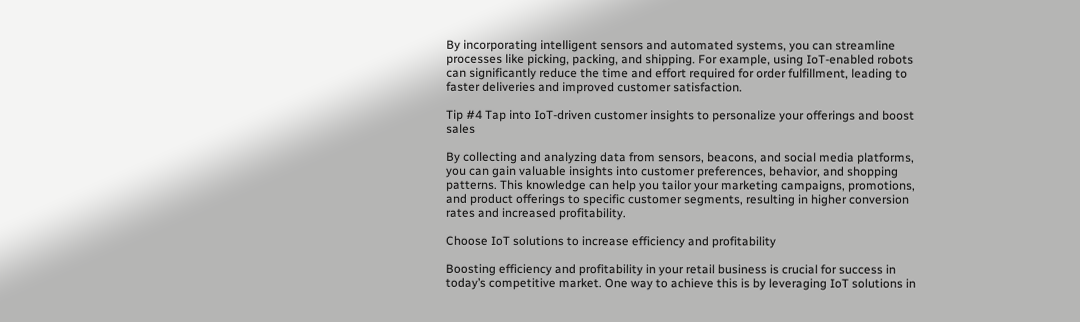By incorporating intelligent sensors and automated systems, you can streamline processes like picking, packing, and shipping. For example, using IoT-enabled robots can significantly reduce the time and effort required for order fulfillment, leading to faster deliveries and improved customer satisfaction.

Tip #4 Tap into IoT-driven customer insights to personalize your offerings and boost sales

By collecting and analyzing data from sensors, beacons, and social media platforms, you can gain valuable insights into customer preferences, behavior, and shopping patterns. This knowledge can help you tailor your marketing campaigns, promotions, and product offerings to specific customer segments, resulting in higher conversion rates and increased profitability.

Choose IoT solutions to increase efficiency and profitability

Boosting efficiency and profitability in your retail business is crucial for success in today’s competitive market. One way to achieve this is by leveraging IoT solutions in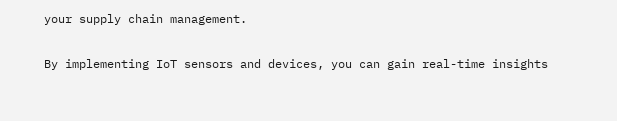your supply chain management.

By implementing IoT sensors and devices, you can gain real-time insights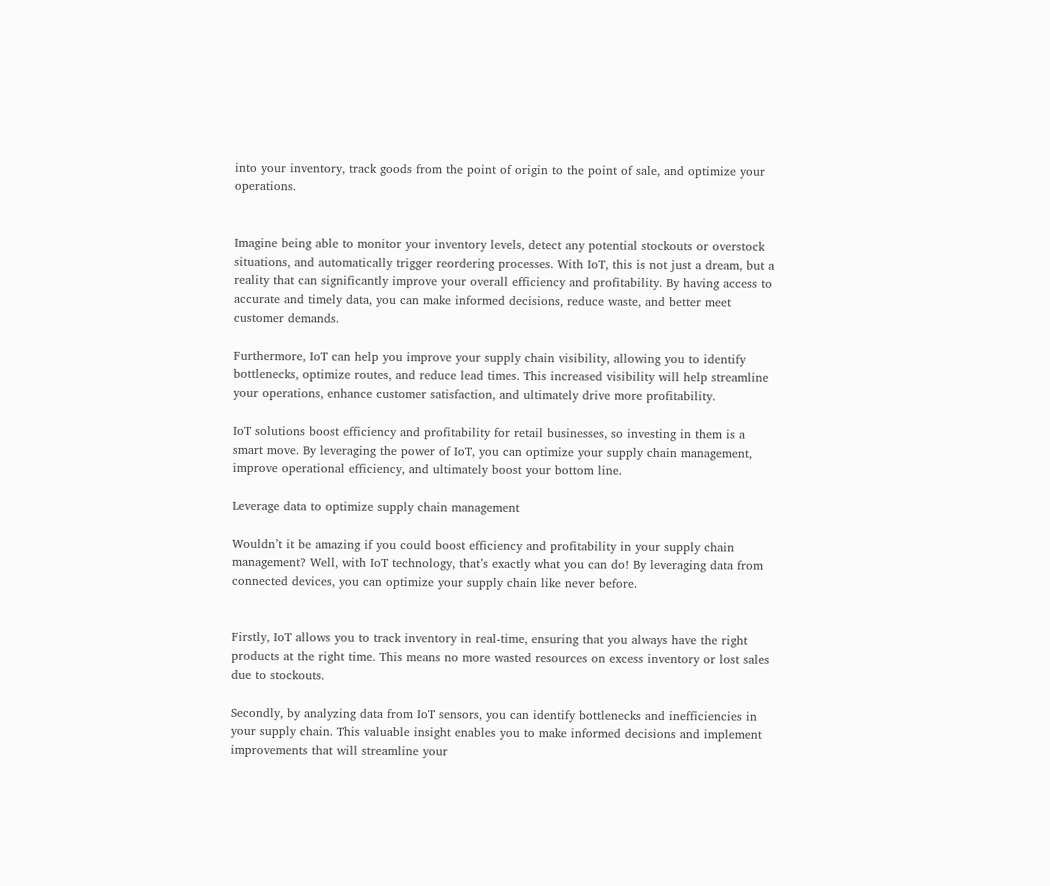into your inventory, track goods from the point of origin to the point of sale, and optimize your operations.


Imagine being able to monitor your inventory levels, detect any potential stockouts or overstock situations, and automatically trigger reordering processes. With IoT, this is not just a dream, but a reality that can significantly improve your overall efficiency and profitability. By having access to accurate and timely data, you can make informed decisions, reduce waste, and better meet customer demands.

Furthermore, IoT can help you improve your supply chain visibility, allowing you to identify bottlenecks, optimize routes, and reduce lead times. This increased visibility will help streamline your operations, enhance customer satisfaction, and ultimately drive more profitability.

IoT solutions boost efficiency and profitability for retail businesses, so investing in them is a smart move. By leveraging the power of IoT, you can optimize your supply chain management, improve operational efficiency, and ultimately boost your bottom line.

Leverage data to optimize supply chain management

Wouldn’t it be amazing if you could boost efficiency and profitability in your supply chain management? Well, with IoT technology, that’s exactly what you can do! By leveraging data from connected devices, you can optimize your supply chain like never before.


Firstly, IoT allows you to track inventory in real-time, ensuring that you always have the right products at the right time. This means no more wasted resources on excess inventory or lost sales due to stockouts.

Secondly, by analyzing data from IoT sensors, you can identify bottlenecks and inefficiencies in your supply chain. This valuable insight enables you to make informed decisions and implement improvements that will streamline your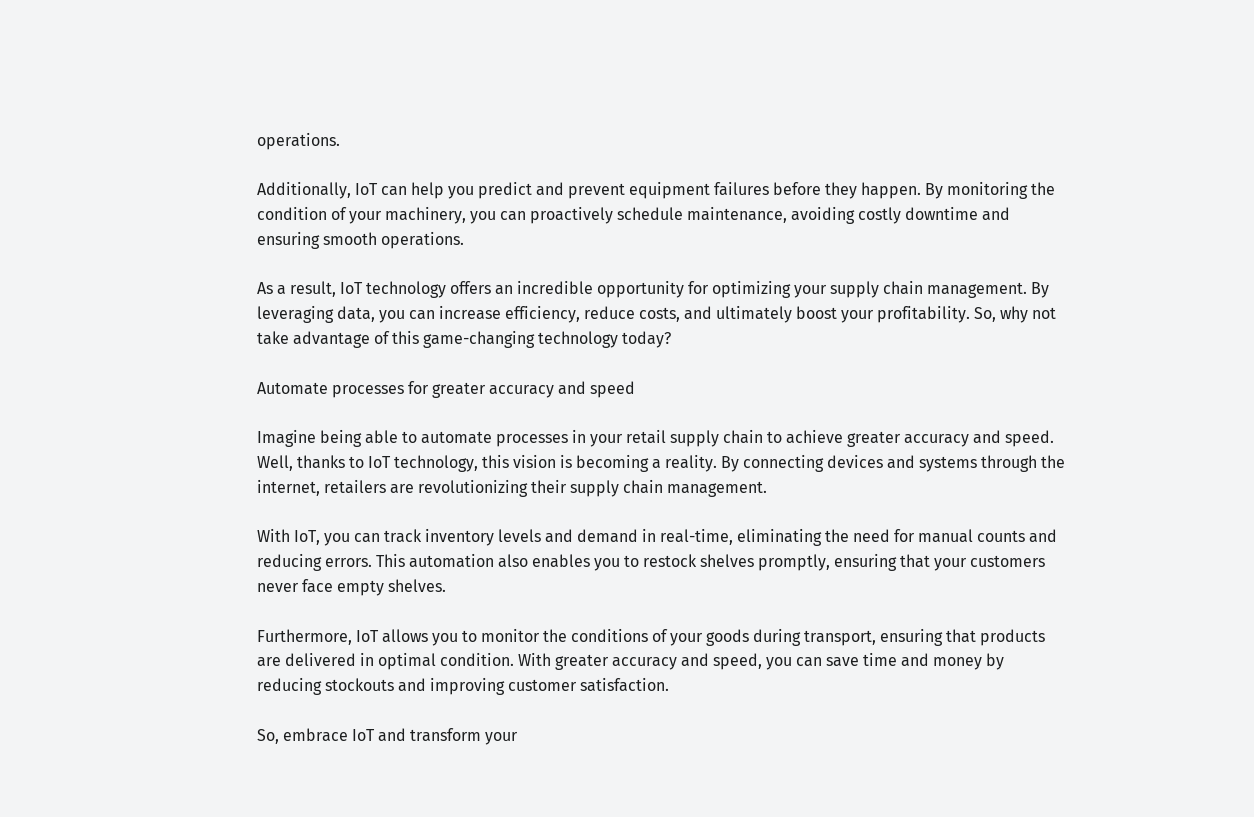operations.

Additionally, IoT can help you predict and prevent equipment failures before they happen. By monitoring the condition of your machinery, you can proactively schedule maintenance, avoiding costly downtime and ensuring smooth operations.

As a result, IoT technology offers an incredible opportunity for optimizing your supply chain management. By leveraging data, you can increase efficiency, reduce costs, and ultimately boost your profitability. So, why not take advantage of this game-changing technology today?

Automate processes for greater accuracy and speed

Imagine being able to automate processes in your retail supply chain to achieve greater accuracy and speed. Well, thanks to IoT technology, this vision is becoming a reality. By connecting devices and systems through the internet, retailers are revolutionizing their supply chain management.

With IoT, you can track inventory levels and demand in real-time, eliminating the need for manual counts and reducing errors. This automation also enables you to restock shelves promptly, ensuring that your customers never face empty shelves.

Furthermore, IoT allows you to monitor the conditions of your goods during transport, ensuring that products are delivered in optimal condition. With greater accuracy and speed, you can save time and money by reducing stockouts and improving customer satisfaction.

So, embrace IoT and transform your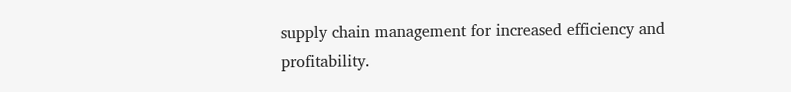supply chain management for increased efficiency and profitability.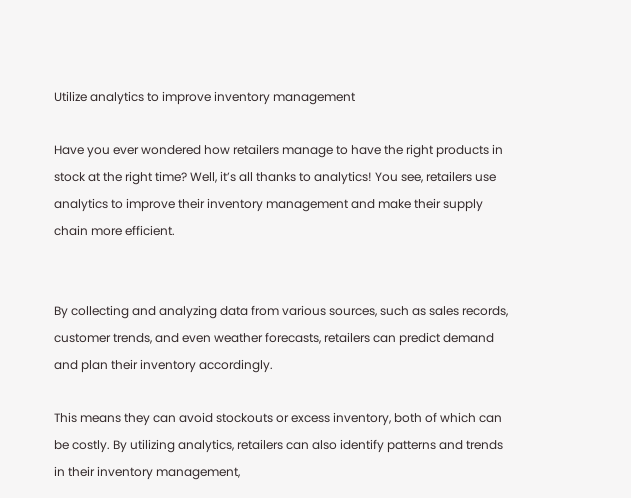Utilize analytics to improve inventory management

Have you ever wondered how retailers manage to have the right products in stock at the right time? Well, it’s all thanks to analytics! You see, retailers use analytics to improve their inventory management and make their supply chain more efficient.


By collecting and analyzing data from various sources, such as sales records, customer trends, and even weather forecasts, retailers can predict demand and plan their inventory accordingly.

This means they can avoid stockouts or excess inventory, both of which can be costly. By utilizing analytics, retailers can also identify patterns and trends in their inventory management,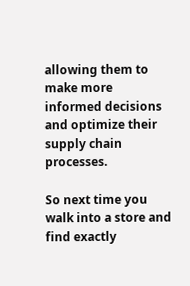allowing them to make more informed decisions and optimize their supply chain processes.

So next time you walk into a store and find exactly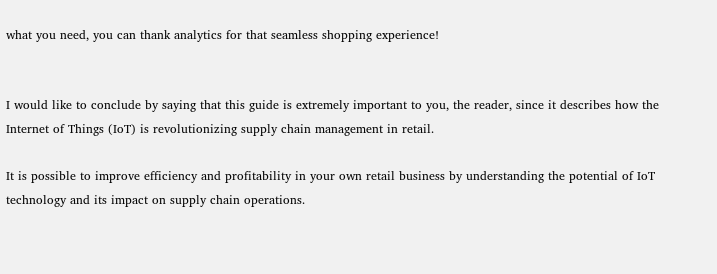what you need, you can thank analytics for that seamless shopping experience!


I would like to conclude by saying that this guide is extremely important to you, the reader, since it describes how the Internet of Things (IoT) is revolutionizing supply chain management in retail.

It is possible to improve efficiency and profitability in your own retail business by understanding the potential of IoT technology and its impact on supply chain operations.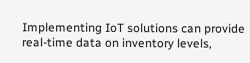Implementing IoT solutions can provide real-time data on inventory levels,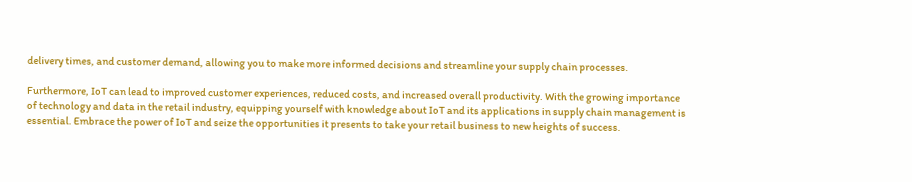delivery times, and customer demand, allowing you to make more informed decisions and streamline your supply chain processes.

Furthermore, IoT can lead to improved customer experiences, reduced costs, and increased overall productivity. With the growing importance of technology and data in the retail industry, equipping yourself with knowledge about IoT and its applications in supply chain management is essential. Embrace the power of IoT and seize the opportunities it presents to take your retail business to new heights of success.